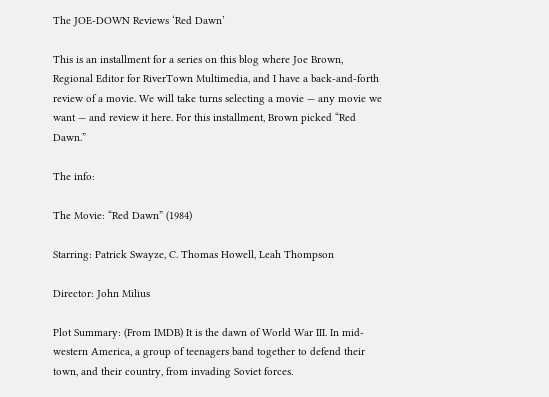The JOE-DOWN Reviews ‘Red Dawn’

This is an installment for a series on this blog where Joe Brown, Regional Editor for RiverTown Multimedia, and I have a back-and-forth review of a movie. We will take turns selecting a movie — any movie we want — and review it here. For this installment, Brown picked “Red Dawn.”

The info:

The Movie: “Red Dawn” (1984)

Starring: Patrick Swayze, C. Thomas Howell, Leah Thompson

Director: John Milius

Plot Summary: (From IMDB) It is the dawn of World War III. In mid-western America, a group of teenagers band together to defend their town, and their country, from invading Soviet forces.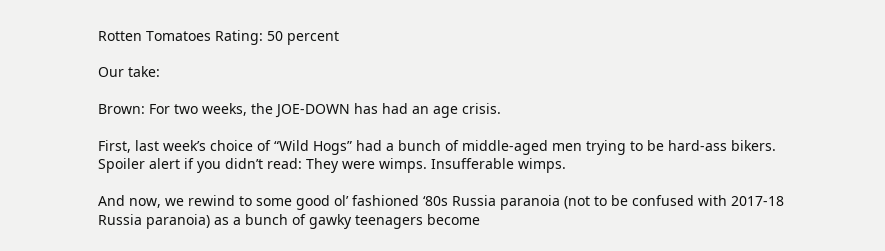Rotten Tomatoes Rating: 50 percent

Our take:

Brown: For two weeks, the JOE-DOWN has had an age crisis.

First, last week’s choice of “Wild Hogs” had a bunch of middle-aged men trying to be hard-ass bikers. Spoiler alert if you didn’t read: They were wimps. Insufferable wimps.

And now, we rewind to some good ol’ fashioned ‘80s Russia paranoia (not to be confused with 2017-18 Russia paranoia) as a bunch of gawky teenagers become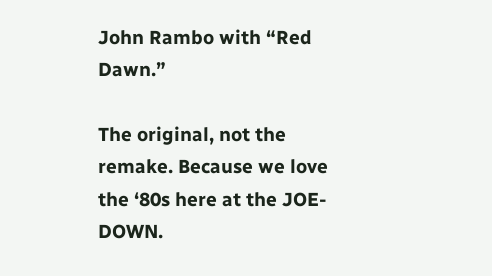John Rambo with “Red Dawn.”

The original, not the remake. Because we love the ‘80s here at the JOE-DOWN.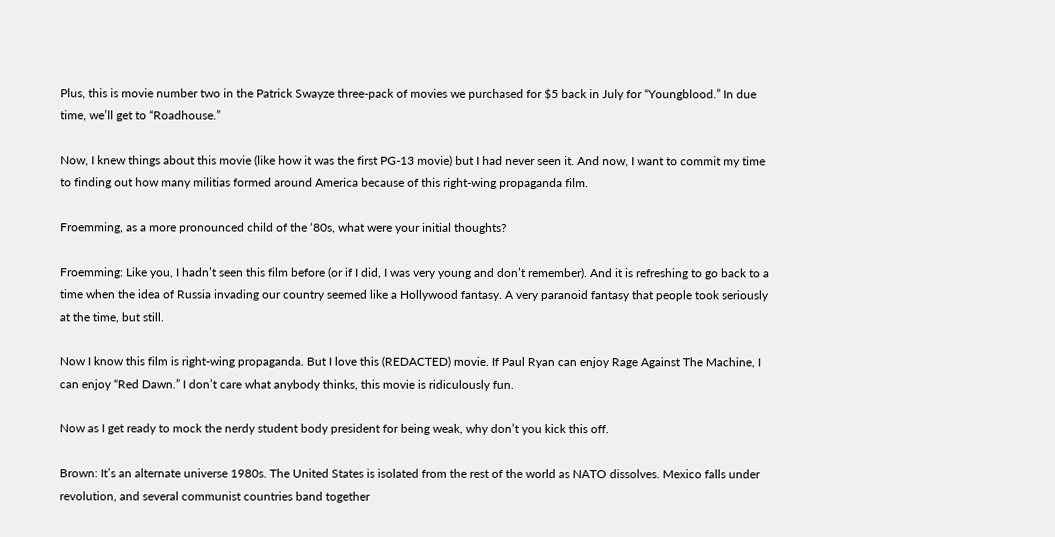Plus, this is movie number two in the Patrick Swayze three-pack of movies we purchased for $5 back in July for “Youngblood.” In due time, we’ll get to “Roadhouse.”

Now, I knew things about this movie (like how it was the first PG-13 movie) but I had never seen it. And now, I want to commit my time to finding out how many militias formed around America because of this right-wing propaganda film.

Froemming, as a more pronounced child of the ‘80s, what were your initial thoughts?

Froemming: Like you, I hadn’t seen this film before (or if I did, I was very young and don’t remember). And it is refreshing to go back to a time when the idea of Russia invading our country seemed like a Hollywood fantasy. A very paranoid fantasy that people took seriously at the time, but still.

Now I know this film is right-wing propaganda. But I love this (REDACTED) movie. If Paul Ryan can enjoy Rage Against The Machine, I can enjoy “Red Dawn.” I don’t care what anybody thinks, this movie is ridiculously fun.

Now as I get ready to mock the nerdy student body president for being weak, why don’t you kick this off.

Brown: It’s an alternate universe 1980s. The United States is isolated from the rest of the world as NATO dissolves. Mexico falls under revolution, and several communist countries band together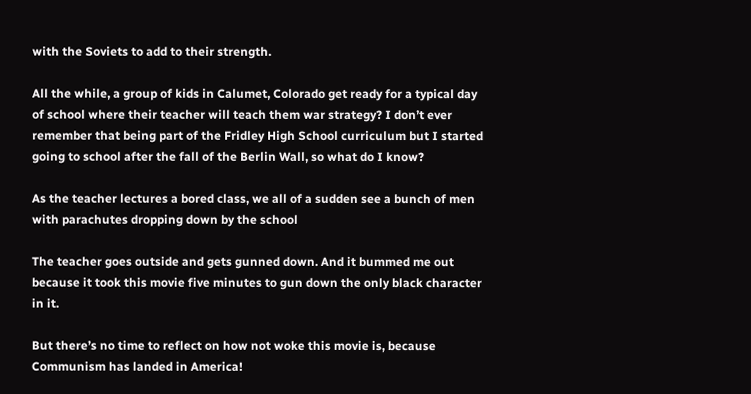with the Soviets to add to their strength.

All the while, a group of kids in Calumet, Colorado get ready for a typical day of school where their teacher will teach them war strategy? I don’t ever remember that being part of the Fridley High School curriculum but I started going to school after the fall of the Berlin Wall, so what do I know?

As the teacher lectures a bored class, we all of a sudden see a bunch of men with parachutes dropping down by the school

The teacher goes outside and gets gunned down. And it bummed me out because it took this movie five minutes to gun down the only black character in it.

But there’s no time to reflect on how not woke this movie is, because Communism has landed in America!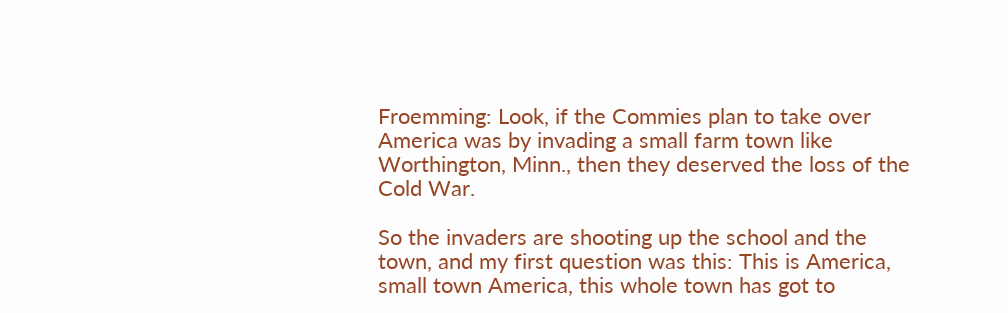Froemming: Look, if the Commies plan to take over America was by invading a small farm town like Worthington, Minn., then they deserved the loss of the Cold War.

So the invaders are shooting up the school and the town, and my first question was this: This is America, small town America, this whole town has got to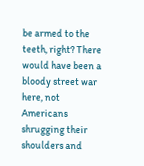be armed to the teeth, right? There would have been a bloody street war here, not Americans shrugging their shoulders and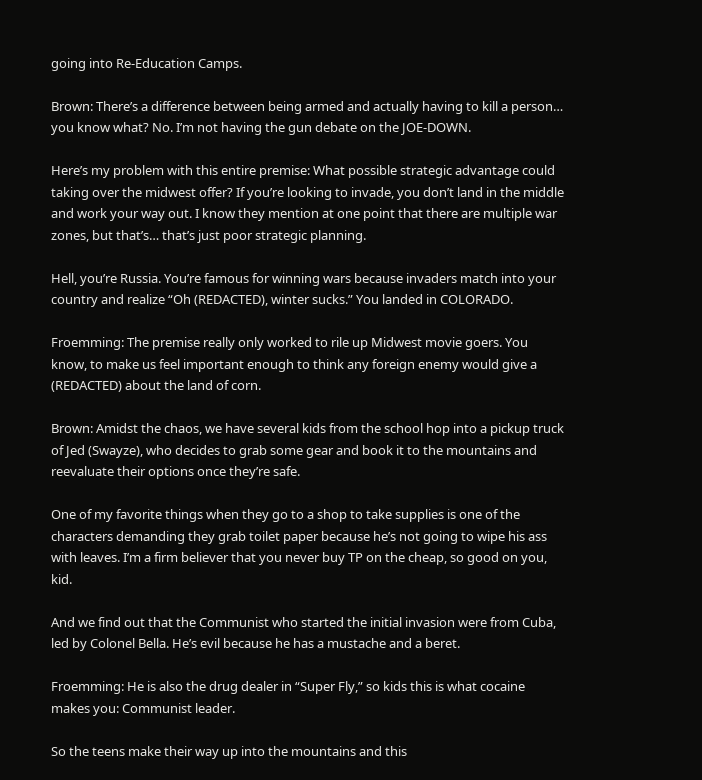going into Re-Education Camps.

Brown: There’s a difference between being armed and actually having to kill a person… you know what? No. I’m not having the gun debate on the JOE-DOWN.

Here’s my problem with this entire premise: What possible strategic advantage could taking over the midwest offer? If you’re looking to invade, you don’t land in the middle and work your way out. I know they mention at one point that there are multiple war zones, but that’s… that’s just poor strategic planning.

Hell, you’re Russia. You’re famous for winning wars because invaders match into your country and realize “Oh (REDACTED), winter sucks.” You landed in COLORADO.

Froemming: The premise really only worked to rile up Midwest movie goers. You know, to make us feel important enough to think any foreign enemy would give a (REDACTED) about the land of corn.

Brown: Amidst the chaos, we have several kids from the school hop into a pickup truck of Jed (Swayze), who decides to grab some gear and book it to the mountains and reevaluate their options once they’re safe.

One of my favorite things when they go to a shop to take supplies is one of the characters demanding they grab toilet paper because he’s not going to wipe his ass with leaves. I’m a firm believer that you never buy TP on the cheap, so good on you, kid.

And we find out that the Communist who started the initial invasion were from Cuba, led by Colonel Bella. He’s evil because he has a mustache and a beret.

Froemming: He is also the drug dealer in “Super Fly,” so kids this is what cocaine makes you: Communist leader.

So the teens make their way up into the mountains and this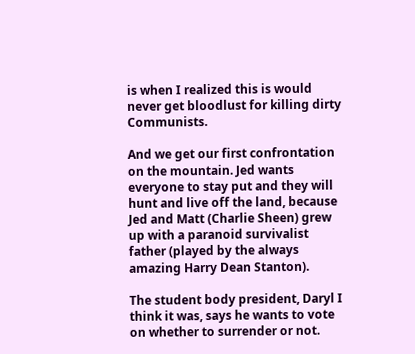is when I realized this is would never get bloodlust for killing dirty Communists.

And we get our first confrontation on the mountain. Jed wants everyone to stay put and they will hunt and live off the land, because Jed and Matt (Charlie Sheen) grew up with a paranoid survivalist father (played by the always amazing Harry Dean Stanton).

The student body president, Daryl I think it was, says he wants to vote on whether to surrender or not.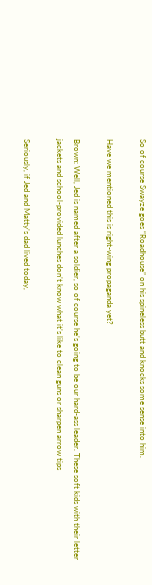So of course Swayze goes “Roadhouse” on his spineless butt and knocks some sense into him.

Have we mentioned this is right-wing propaganda yet?

Brown: Well, Jed is named after a soldier, so of course he’s going to be our hard-ass leader. These soft kids with their letter jackets and school-provided lunches don’t know what it’s like to clean guns or sharpen arrow tips

Seriously, if Jed and Matty’s dad lived today,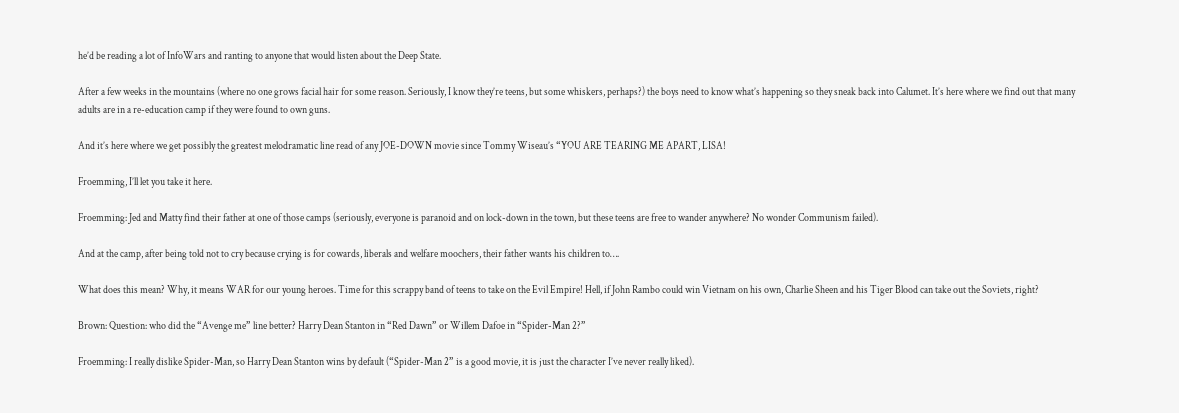he’d be reading a lot of InfoWars and ranting to anyone that would listen about the Deep State.

After a few weeks in the mountains (where no one grows facial hair for some reason. Seriously, I know they’re teens, but some whiskers, perhaps?) the boys need to know what’s happening so they sneak back into Calumet. It’s here where we find out that many adults are in a re-education camp if they were found to own guns.

And it’s here where we get possibly the greatest melodramatic line read of any JOE-DOWN movie since Tommy Wiseau’s “YOU ARE TEARING ME APART, LISA!

Froemming, I’ll let you take it here.

Froemming: Jed and Matty find their father at one of those camps (seriously, everyone is paranoid and on lock-down in the town, but these teens are free to wander anywhere? No wonder Communism failed).

And at the camp, after being told not to cry because crying is for cowards, liberals and welfare moochers, their father wants his children to….

What does this mean? Why, it means WAR for our young heroes. Time for this scrappy band of teens to take on the Evil Empire! Hell, if John Rambo could win Vietnam on his own, Charlie Sheen and his Tiger Blood can take out the Soviets, right?

Brown: Question: who did the “Avenge me” line better? Harry Dean Stanton in “Red Dawn” or Willem Dafoe in “Spider-Man 2?”

Froemming: I really dislike Spider-Man, so Harry Dean Stanton wins by default (“Spider-Man 2” is a good movie, it is just the character I’ve never really liked).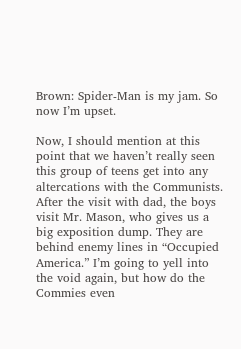Brown: Spider-Man is my jam. So now I’m upset.

Now, I should mention at this point that we haven’t really seen this group of teens get into any altercations with the Communists. After the visit with dad, the boys visit Mr. Mason, who gives us a big exposition dump. They are behind enemy lines in “Occupied America.” I’m going to yell into the void again, but how do the Commies even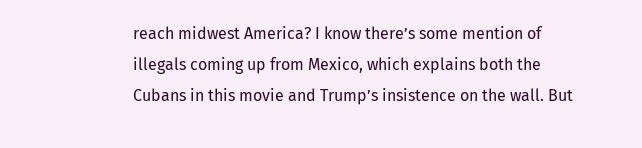reach midwest America? I know there’s some mention of illegals coming up from Mexico, which explains both the Cubans in this movie and Trump’s insistence on the wall. But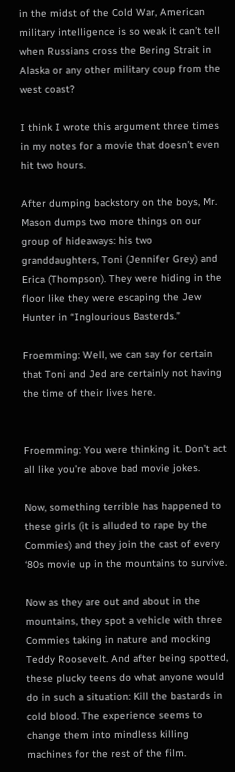in the midst of the Cold War, American military intelligence is so weak it can’t tell when Russians cross the Bering Strait in Alaska or any other military coup from the west coast?

I think I wrote this argument three times in my notes for a movie that doesn’t even hit two hours.

After dumping backstory on the boys, Mr. Mason dumps two more things on our group of hideaways: his two granddaughters, Toni (Jennifer Grey) and Erica (Thompson). They were hiding in the floor like they were escaping the Jew Hunter in “Inglourious Basterds.”

Froemming: Well, we can say for certain that Toni and Jed are certainly not having the time of their lives here.


Froemming: You were thinking it. Don’t act all like you’re above bad movie jokes.

Now, something terrible has happened to these girls (it is alluded to rape by the Commies) and they join the cast of every ‘80s movie up in the mountains to survive.

Now as they are out and about in the mountains, they spot a vehicle with three Commies taking in nature and mocking Teddy Roosevelt. And after being spotted, these plucky teens do what anyone would do in such a situation: Kill the bastards in cold blood. The experience seems to change them into mindless killing machines for the rest of the film.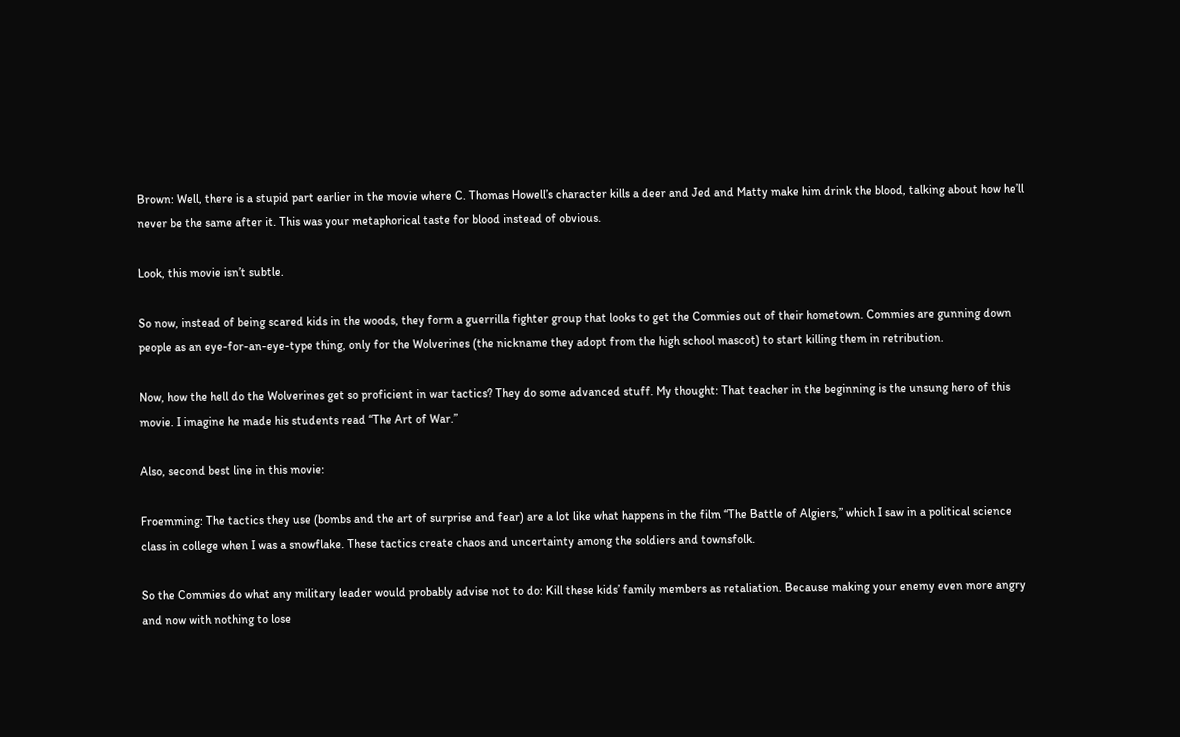Brown: Well, there is a stupid part earlier in the movie where C. Thomas Howell’s character kills a deer and Jed and Matty make him drink the blood, talking about how he’ll never be the same after it. This was your metaphorical taste for blood instead of obvious.

Look, this movie isn’t subtle.

So now, instead of being scared kids in the woods, they form a guerrilla fighter group that looks to get the Commies out of their hometown. Commies are gunning down people as an eye-for-an-eye-type thing, only for the Wolverines (the nickname they adopt from the high school mascot) to start killing them in retribution.

Now, how the hell do the Wolverines get so proficient in war tactics? They do some advanced stuff. My thought: That teacher in the beginning is the unsung hero of this movie. I imagine he made his students read “The Art of War.”

Also, second best line in this movie:

Froemming: The tactics they use (bombs and the art of surprise and fear) are a lot like what happens in the film “The Battle of Algiers,” which I saw in a political science class in college when I was a snowflake. These tactics create chaos and uncertainty among the soldiers and townsfolk.

So the Commies do what any military leader would probably advise not to do: Kill these kids’ family members as retaliation. Because making your enemy even more angry and now with nothing to lose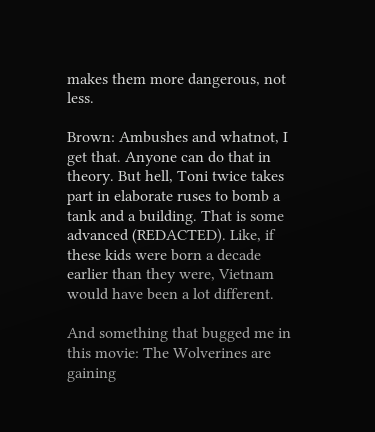makes them more dangerous, not less.

Brown: Ambushes and whatnot, I get that. Anyone can do that in theory. But hell, Toni twice takes part in elaborate ruses to bomb a tank and a building. That is some advanced (REDACTED). Like, if these kids were born a decade earlier than they were, Vietnam would have been a lot different.

And something that bugged me in this movie: The Wolverines are gaining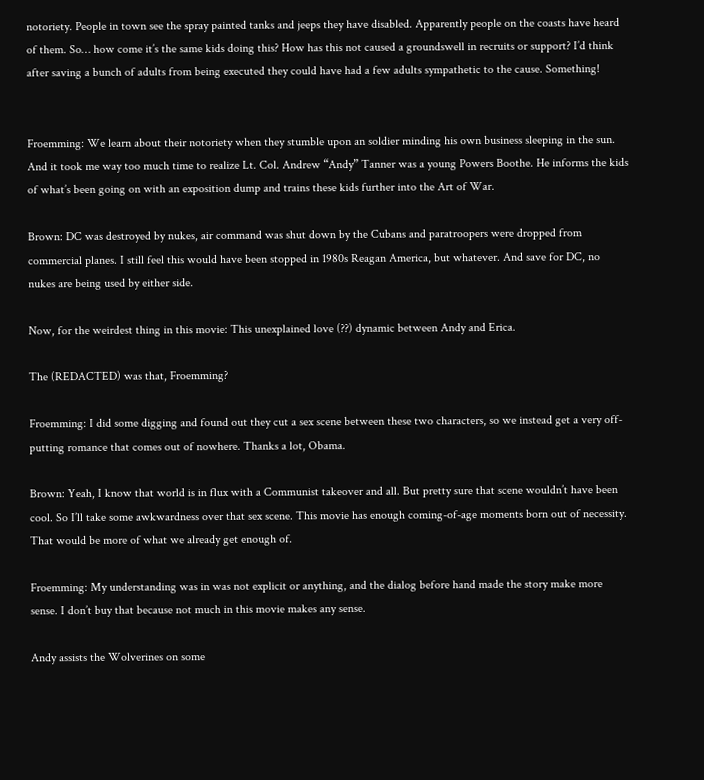notoriety. People in town see the spray painted tanks and jeeps they have disabled. Apparently people on the coasts have heard of them. So… how come it’s the same kids doing this? How has this not caused a groundswell in recruits or support? I’d think after saving a bunch of adults from being executed they could have had a few adults sympathetic to the cause. Something!


Froemming: We learn about their notoriety when they stumble upon an soldier minding his own business sleeping in the sun. And it took me way too much time to realize Lt. Col. Andrew “Andy” Tanner was a young Powers Boothe. He informs the kids of what’s been going on with an exposition dump and trains these kids further into the Art of War.

Brown: DC was destroyed by nukes, air command was shut down by the Cubans and paratroopers were dropped from commercial planes. I still feel this would have been stopped in 1980s Reagan America, but whatever. And save for DC, no nukes are being used by either side.

Now, for the weirdest thing in this movie: This unexplained love (??) dynamic between Andy and Erica.

The (REDACTED) was that, Froemming?

Froemming: I did some digging and found out they cut a sex scene between these two characters, so we instead get a very off-putting romance that comes out of nowhere. Thanks a lot, Obama.

Brown: Yeah, I know that world is in flux with a Communist takeover and all. But pretty sure that scene wouldn’t have been cool. So I’ll take some awkwardness over that sex scene. This movie has enough coming-of-age moments born out of necessity. That would be more of what we already get enough of.

Froemming: My understanding was in was not explicit or anything, and the dialog before hand made the story make more sense. I don’t buy that because not much in this movie makes any sense.

Andy assists the Wolverines on some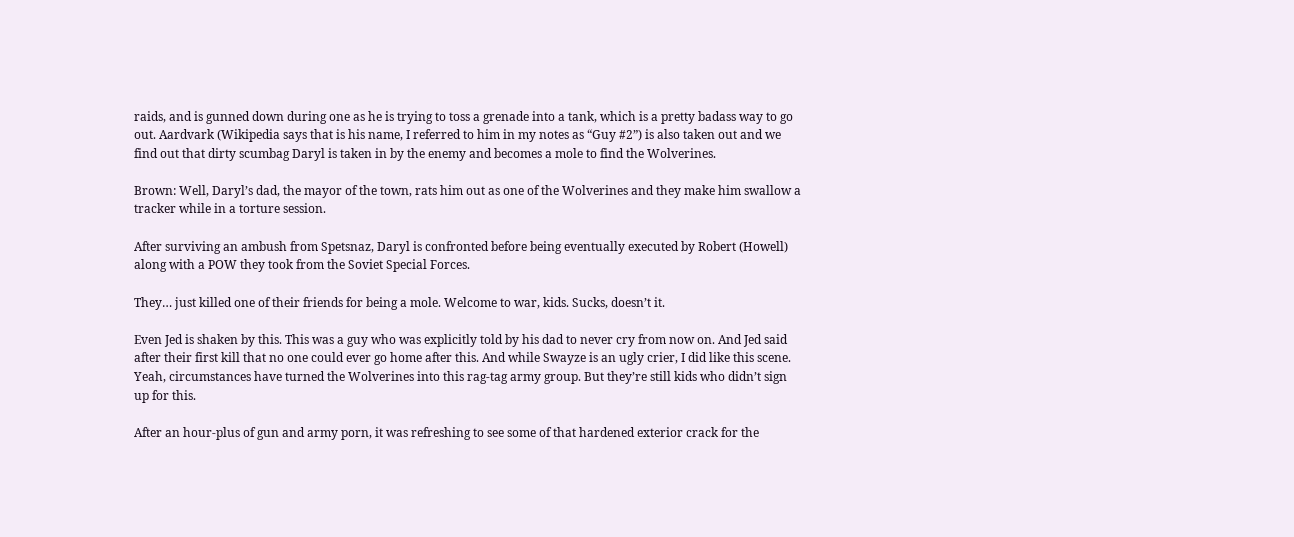raids, and is gunned down during one as he is trying to toss a grenade into a tank, which is a pretty badass way to go out. Aardvark (Wikipedia says that is his name, I referred to him in my notes as “Guy #2”) is also taken out and we find out that dirty scumbag Daryl is taken in by the enemy and becomes a mole to find the Wolverines.

Brown: Well, Daryl’s dad, the mayor of the town, rats him out as one of the Wolverines and they make him swallow a tracker while in a torture session.

After surviving an ambush from Spetsnaz, Daryl is confronted before being eventually executed by Robert (Howell) along with a POW they took from the Soviet Special Forces.

They… just killed one of their friends for being a mole. Welcome to war, kids. Sucks, doesn’t it.

Even Jed is shaken by this. This was a guy who was explicitly told by his dad to never cry from now on. And Jed said after their first kill that no one could ever go home after this. And while Swayze is an ugly crier, I did like this scene. Yeah, circumstances have turned the Wolverines into this rag-tag army group. But they’re still kids who didn’t sign up for this.

After an hour-plus of gun and army porn, it was refreshing to see some of that hardened exterior crack for the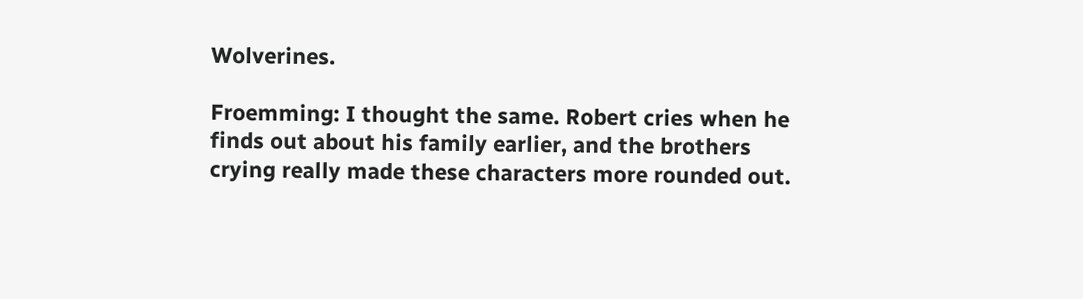Wolverines.

Froemming: I thought the same. Robert cries when he finds out about his family earlier, and the brothers crying really made these characters more rounded out.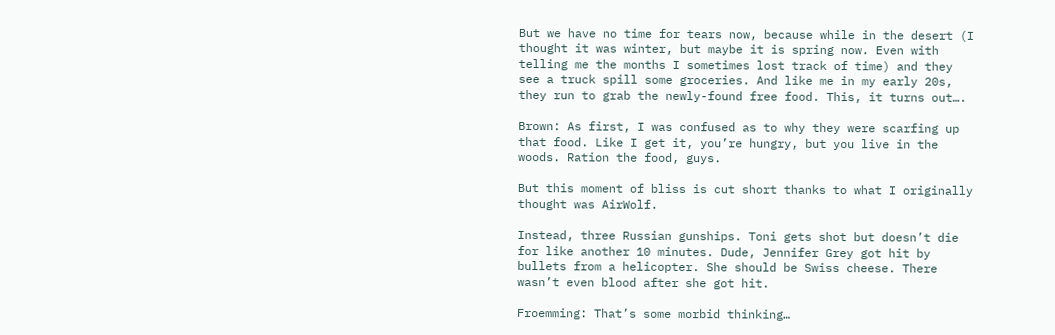But we have no time for tears now, because while in the desert (I thought it was winter, but maybe it is spring now. Even with telling me the months I sometimes lost track of time) and they see a truck spill some groceries. And like me in my early 20s, they run to grab the newly-found free food. This, it turns out….

Brown: As first, I was confused as to why they were scarfing up that food. Like I get it, you’re hungry, but you live in the woods. Ration the food, guys.

But this moment of bliss is cut short thanks to what I originally thought was AirWolf.

Instead, three Russian gunships. Toni gets shot but doesn’t die for like another 10 minutes. Dude, Jennifer Grey got hit by bullets from a helicopter. She should be Swiss cheese. There wasn’t even blood after she got hit.

Froemming: That’s some morbid thinking…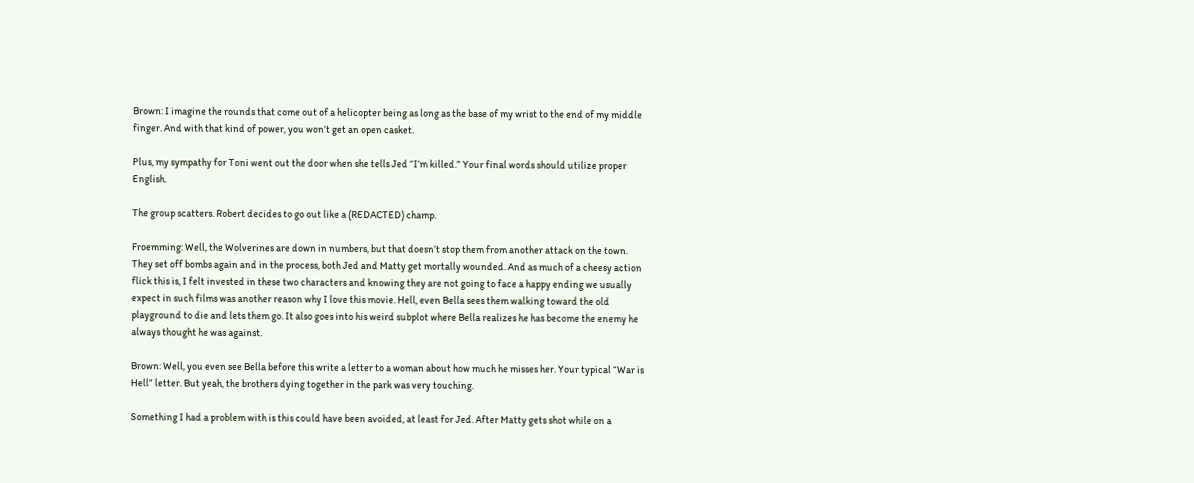Brown: I imagine the rounds that come out of a helicopter being as long as the base of my wrist to the end of my middle finger. And with that kind of power, you won’t get an open casket.

Plus, my sympathy for Toni went out the door when she tells Jed “I’m killed.” Your final words should utilize proper English.

The group scatters. Robert decides to go out like a (REDACTED) champ.

Froemming: Well, the Wolverines are down in numbers, but that doesn’t stop them from another attack on the town. They set off bombs again and in the process, both Jed and Matty get mortally wounded. And as much of a cheesy action flick this is, I felt invested in these two characters and knowing they are not going to face a happy ending we usually expect in such films was another reason why I love this movie. Hell, even Bella sees them walking toward the old playground to die and lets them go. It also goes into his weird subplot where Bella realizes he has become the enemy he always thought he was against.

Brown: Well, you even see Bella before this write a letter to a woman about how much he misses her. Your typical “War is Hell” letter. But yeah, the brothers dying together in the park was very touching.

Something I had a problem with is this could have been avoided, at least for Jed. After Matty gets shot while on a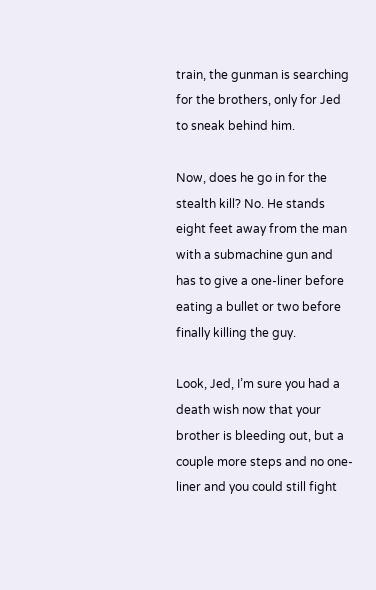train, the gunman is searching for the brothers, only for Jed to sneak behind him.

Now, does he go in for the stealth kill? No. He stands eight feet away from the man with a submachine gun and has to give a one-liner before eating a bullet or two before finally killing the guy.

Look, Jed, I’m sure you had a death wish now that your brother is bleeding out, but a couple more steps and no one-liner and you could still fight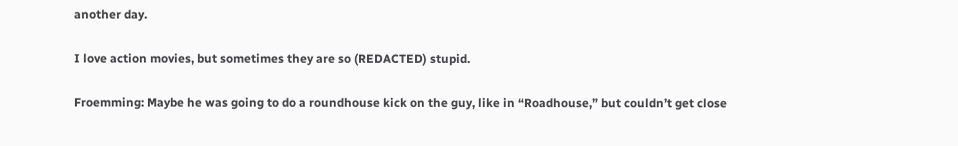another day.

I love action movies, but sometimes they are so (REDACTED) stupid.

Froemming: Maybe he was going to do a roundhouse kick on the guy, like in “Roadhouse,” but couldn’t get close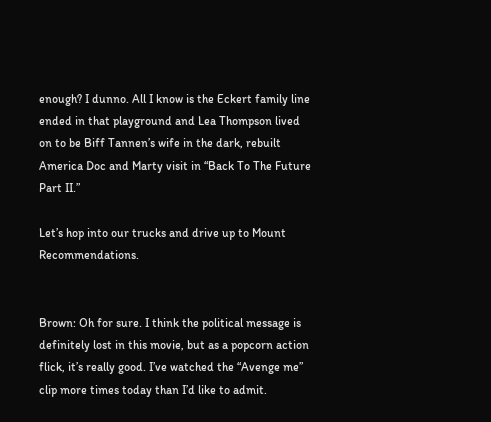enough? I dunno. All I know is the Eckert family line ended in that playground and Lea Thompson lived on to be Biff Tannen’s wife in the dark, rebuilt America Doc and Marty visit in “Back To The Future Part II.”

Let’s hop into our trucks and drive up to Mount Recommendations.


Brown: Oh for sure. I think the political message is definitely lost in this movie, but as a popcorn action flick, it’s really good. I’ve watched the “Avenge me” clip more times today than I’d like to admit.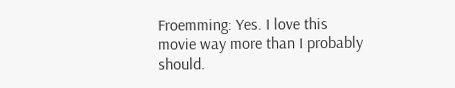Froemming: Yes. I love this movie way more than I probably should.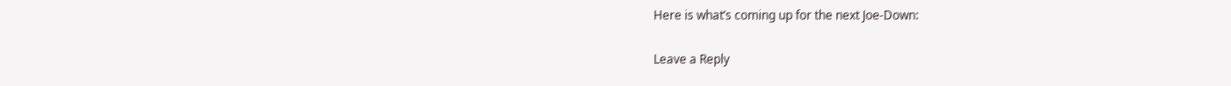Here is what’s coming up for the next Joe-Down:

Leave a Reply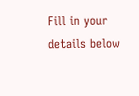Fill in your details below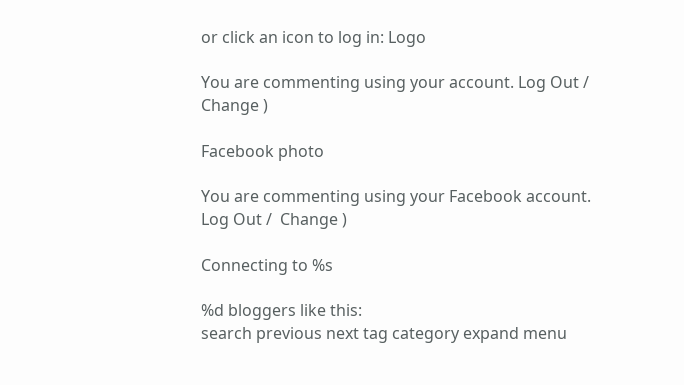or click an icon to log in: Logo

You are commenting using your account. Log Out /  Change )

Facebook photo

You are commenting using your Facebook account. Log Out /  Change )

Connecting to %s

%d bloggers like this:
search previous next tag category expand menu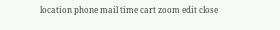location phone mail time cart zoom edit close